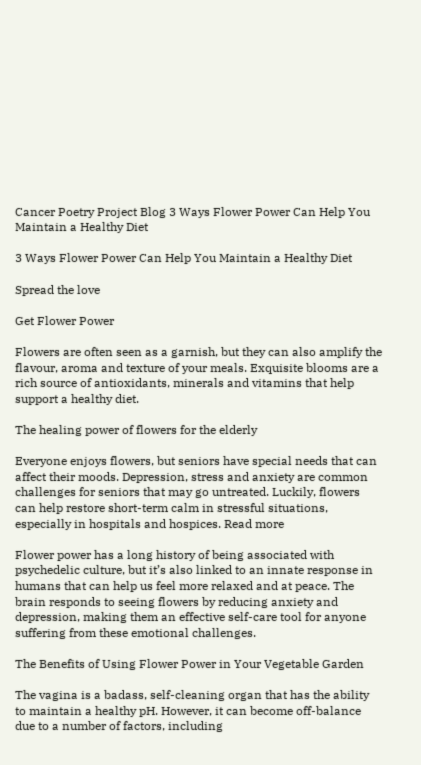Cancer Poetry Project Blog 3 Ways Flower Power Can Help You Maintain a Healthy Diet

3 Ways Flower Power Can Help You Maintain a Healthy Diet

Spread the love

Get Flower Power

Flowers are often seen as a garnish, but they can also amplify the flavour, aroma and texture of your meals. Exquisite blooms are a rich source of antioxidants, minerals and vitamins that help support a healthy diet.

The healing power of flowers for the elderly

Everyone enjoys flowers, but seniors have special needs that can affect their moods. Depression, stress and anxiety are common challenges for seniors that may go untreated. Luckily, flowers can help restore short-term calm in stressful situations, especially in hospitals and hospices. Read more

Flower power has a long history of being associated with psychedelic culture, but it’s also linked to an innate response in humans that can help us feel more relaxed and at peace. The brain responds to seeing flowers by reducing anxiety and depression, making them an effective self-care tool for anyone suffering from these emotional challenges.

The Benefits of Using Flower Power in Your Vegetable Garden

The vagina is a badass, self-cleaning organ that has the ability to maintain a healthy pH. However, it can become off-balance due to a number of factors, including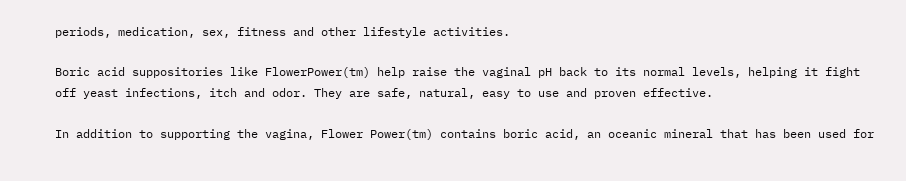periods, medication, sex, fitness and other lifestyle activities.

Boric acid suppositories like FlowerPower(tm) help raise the vaginal pH back to its normal levels, helping it fight off yeast infections, itch and odor. They are safe, natural, easy to use and proven effective.

In addition to supporting the vagina, Flower Power(tm) contains boric acid, an oceanic mineral that has been used for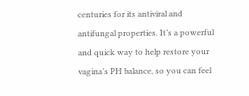centuries for its antiviral and antifungal properties. It’s a powerful and quick way to help restore your vagina’s PH balance, so you can feel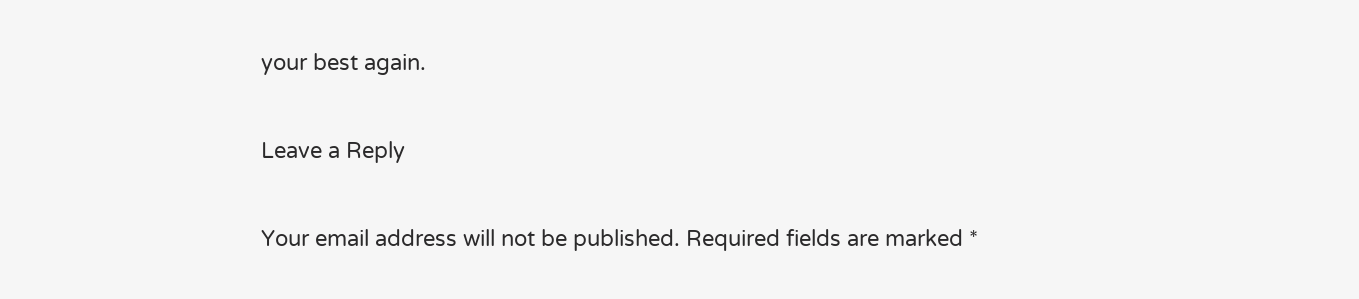your best again.

Leave a Reply

Your email address will not be published. Required fields are marked *